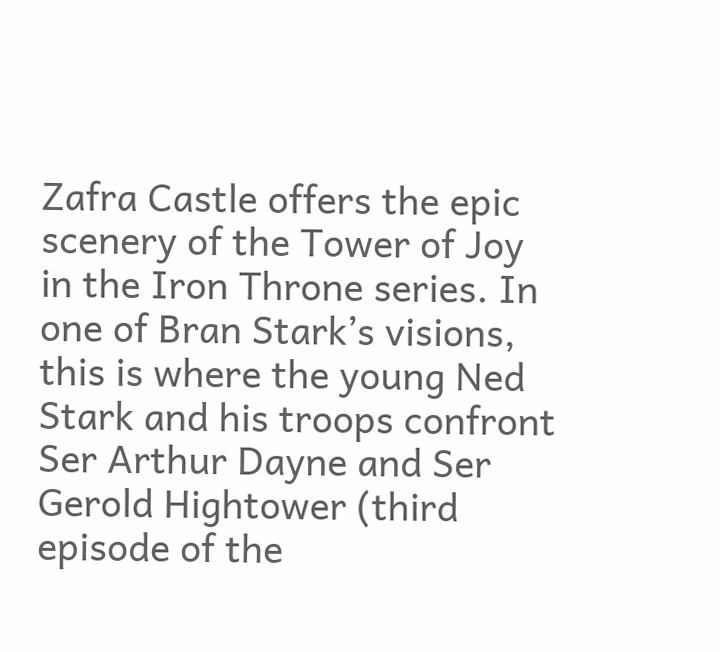Zafra Castle offers the epic scenery of the Tower of Joy in the Iron Throne series. In one of Bran Stark’s visions, this is where the young Ned Stark and his troops confront Ser Arthur Dayne and Ser Gerold Hightower (third episode of the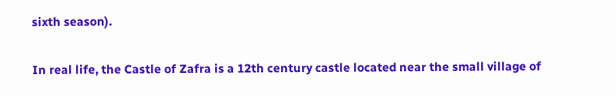sixth season).

In real life, the Castle of Zafra is a 12th century castle located near the small village of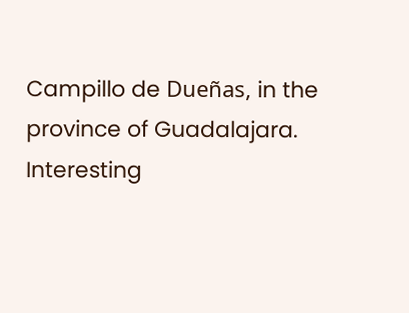Campillo de Dueñas, in the province of Guadalajara. Interesting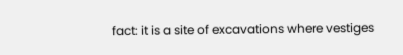fact: it is a site of excavations where vestiges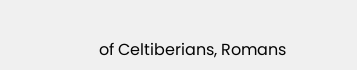of Celtiberians, Romans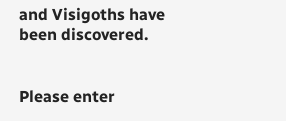and Visigoths have been discovered.


Please enter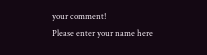your comment!
Please enter your name here